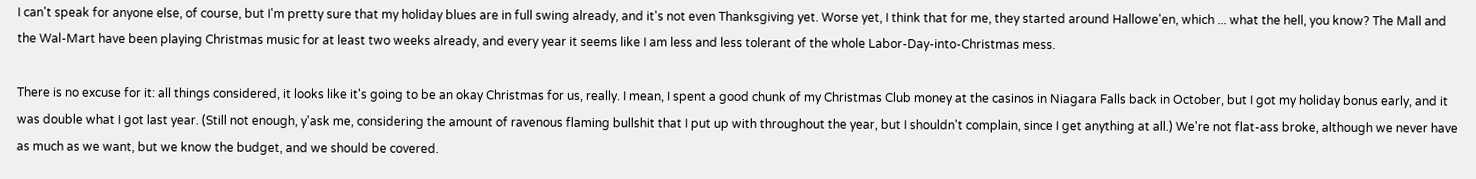I can't speak for anyone else, of course, but I'm pretty sure that my holiday blues are in full swing already, and it's not even Thanksgiving yet. Worse yet, I think that for me, they started around Hallowe'en, which ... what the hell, you know? The Mall and the Wal-Mart have been playing Christmas music for at least two weeks already, and every year it seems like I am less and less tolerant of the whole Labor-Day-into-Christmas mess.

There is no excuse for it: all things considered, it looks like it's going to be an okay Christmas for us, really. I mean, I spent a good chunk of my Christmas Club money at the casinos in Niagara Falls back in October, but I got my holiday bonus early, and it was double what I got last year. (Still not enough, y'ask me, considering the amount of ravenous flaming bullshit that I put up with throughout the year, but I shouldn't complain, since I get anything at all.) We're not flat-ass broke, although we never have as much as we want, but we know the budget, and we should be covered.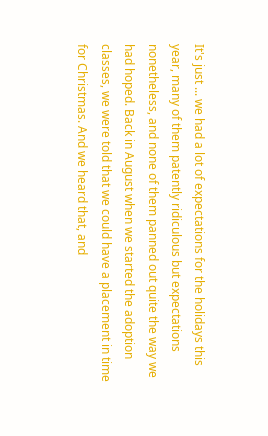It's just ... we had a lot of expectations for the holidays this year, many of them patently ridiculous but expectations nonetheless, and none of them panned out quite the way we had hoped. Back in August when we started the adoption classes, we were told that we could have a placement in time for Christmas. And we heard that, and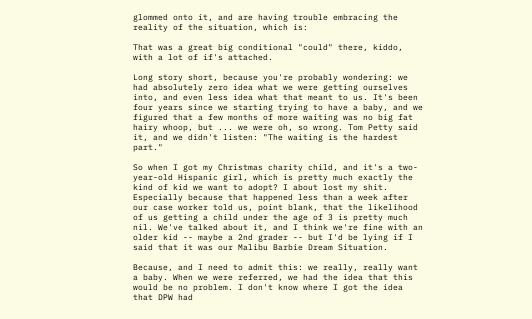glommed onto it, and are having trouble embracing the reality of the situation, which is:

That was a great big conditional "could" there, kiddo, with a lot of if's attached.

Long story short, because you're probably wondering: we had absolutely zero idea what we were getting ourselves into, and even less idea what that meant to us. It's been four years since we starting trying to have a baby, and we figured that a few months of more waiting was no big fat hairy whoop, but ... we were oh, so wrong. Tom Petty said it, and we didn't listen: "The waiting is the hardest part."

So when I got my Christmas charity child, and it's a two-year-old Hispanic girl, which is pretty much exactly the kind of kid we want to adopt? I about lost my shit. Especially because that happened less than a week after our case worker told us, point blank, that the likelihood of us getting a child under the age of 3 is pretty much nil. We've talked about it, and I think we're fine with an older kid -- maybe a 2nd grader -- but I'd be lying if I said that it was our Malibu Barbie Dream Situation.

Because, and I need to admit this: we really, really want a baby. When we were referred, we had the idea that this would be no problem. I don't know where I got the idea that DPW had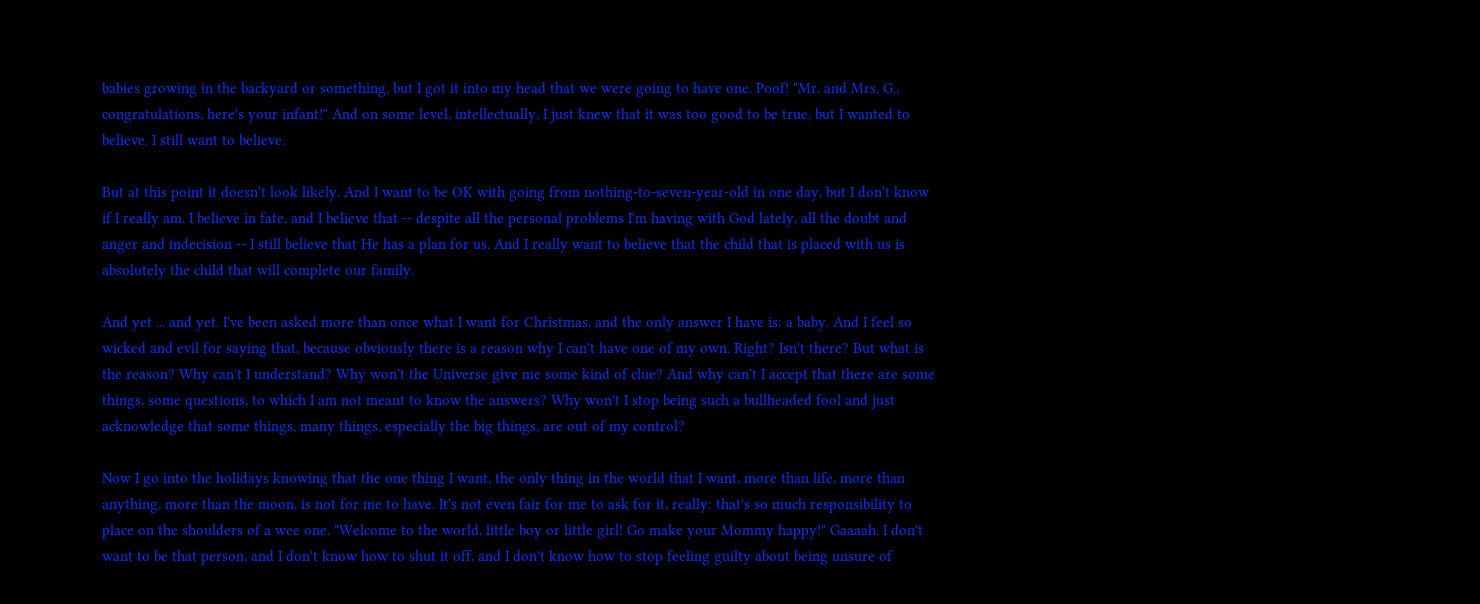babies growing in the backyard or something, but I got it into my head that we were going to have one. Poof! "Mr. and Mrs. G., congratulations, here's your infant!" And on some level, intellectually, I just knew that it was too good to be true, but I wanted to believe. I still want to believe.

But at this point it doesn't look likely. And I want to be OK with going from nothing-to-seven-year-old in one day, but I don't know if I really am. I believe in fate, and I believe that -- despite all the personal problems I'm having with God lately, all the doubt and anger and indecision -- I still believe that He has a plan for us. And I really want to believe that the child that is placed with us is absolutely the child that will complete our family.

And yet ... and yet. I've been asked more than once what I want for Christmas, and the only answer I have is: a baby. And I feel so wicked and evil for saying that, because obviously there is a reason why I can't have one of my own. Right? Isn't there? But what is the reason? Why can't I understand? Why won't the Universe give me some kind of clue? And why can't I accept that there are some things, some questions, to which I am not meant to know the answers? Why won't I stop being such a bullheaded fool and just acknowledge that some things, many things, especially the big things, are out of my control?

Now I go into the holidays knowing that the one thing I want, the only thing in the world that I want, more than life, more than anything, more than the moon, is not for me to have. It's not even fair for me to ask for it, really: that's so much responsibility to place on the shoulders of a wee one. "Welcome to the world, little boy or little girl! Go make your Mommy happy!" Gaaaah. I don't want to be that person, and I don't know how to shut it off, and I don't know how to stop feeling guilty about being unsure of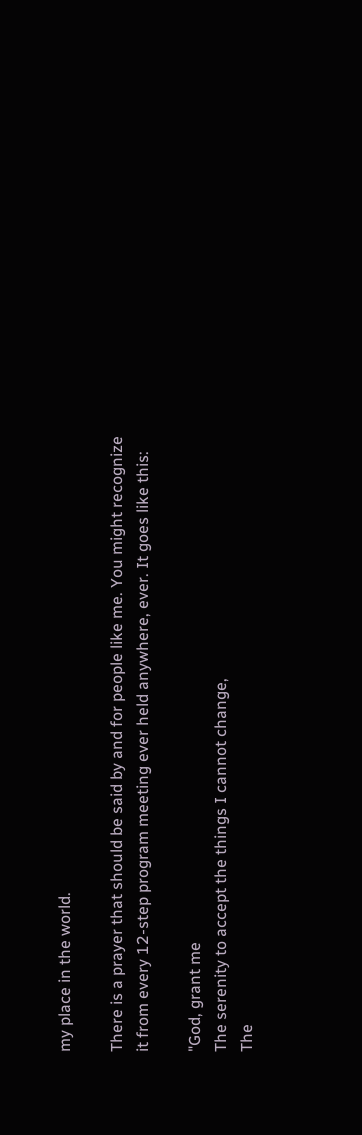my place in the world.

There is a prayer that should be said by and for people like me. You might recognize it from every 12-step program meeting ever held anywhere, ever. It goes like this:

"God, grant me
The serenity to accept the things I cannot change,
The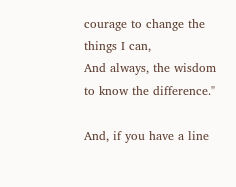courage to change the things I can,
And always, the wisdom to know the difference."

And, if you have a line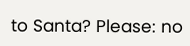to Santa? Please: no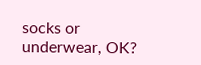socks or underwear, OK?